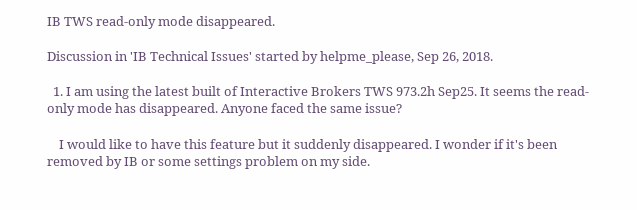IB TWS read-only mode disappeared.

Discussion in 'IB Technical Issues' started by helpme_please, Sep 26, 2018.

  1. I am using the latest built of Interactive Brokers TWS 973.2h Sep25. It seems the read-only mode has disappeared. Anyone faced the same issue?

    I would like to have this feature but it suddenly disappeared. I wonder if it's been removed by IB or some settings problem on my side.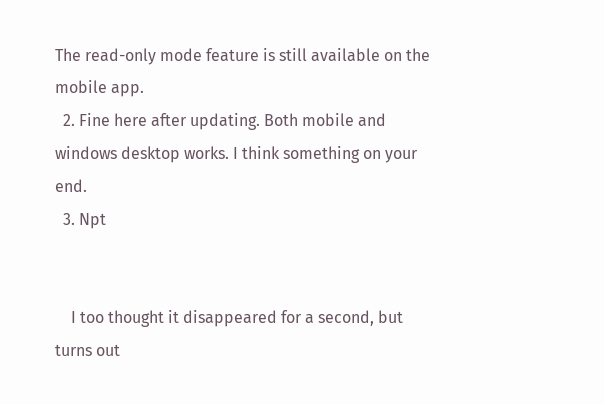The read-only mode feature is still available on the mobile app.
  2. Fine here after updating. Both mobile and windows desktop works. I think something on your end.
  3. Npt


    I too thought it disappeared for a second, but turns out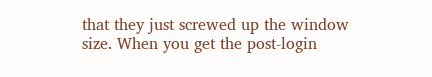that they just screwed up the window size. When you get the post-login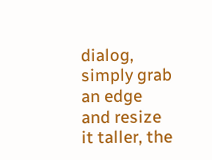dialog, simply grab an edge and resize it taller, the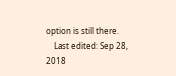option is still there.
    Last edited: Sep 28, 2018